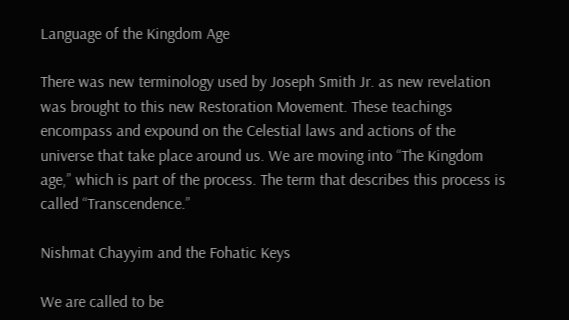Language of the Kingdom Age

There was new terminology used by Joseph Smith Jr. as new revelation was brought to this new Restoration Movement. These teachings encompass and expound on the Celestial laws and actions of the universe that take place around us. We are moving into “The Kingdom age,” which is part of the process. The term that describes this process is called “Transcendence.”

Nishmat Chayyim and the Fohatic Keys

We are called to be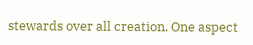stewards over all creation. One aspect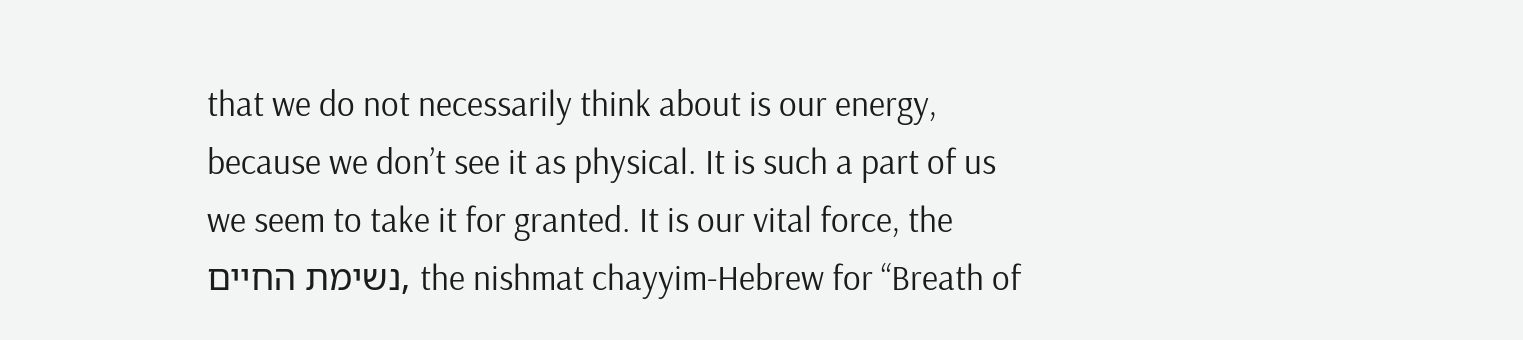that we do not necessarily think about is our energy, because we don’t see it as physical. It is such a part of us we seem to take it for granted. It is our vital force, the נשימת החיים, the nishmat chayyim-Hebrew for “Breath of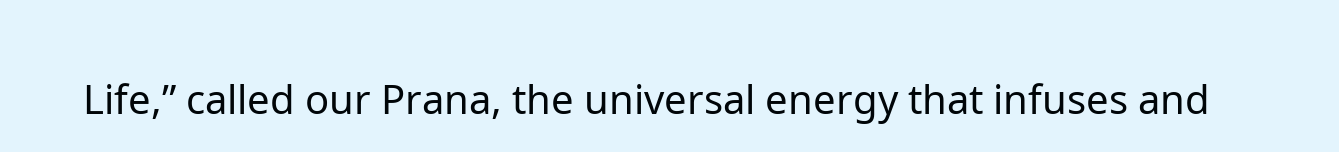Life,” called our Prana, the universal energy that infuses and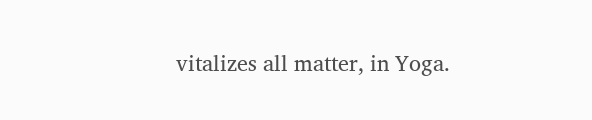vitalizes all matter, in Yoga.